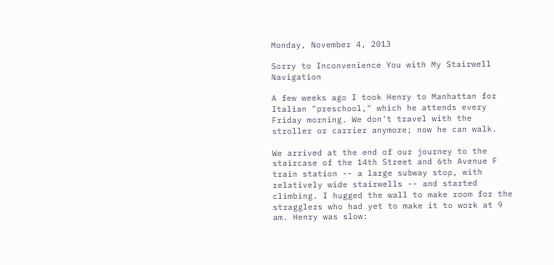Monday, November 4, 2013

Sorry to Inconvenience You with My Stairwell Navigation

A few weeks ago I took Henry to Manhattan for Italian "preschool," which he attends every Friday morning. We don't travel with the stroller or carrier anymore; now he can walk.

We arrived at the end of our journey to the staircase of the 14th Street and 6th Avenue F train station -- a large subway stop, with relatively wide stairwells -- and started climbing. I hugged the wall to make room for the stragglers who had yet to make it to work at 9 am. Henry was slow: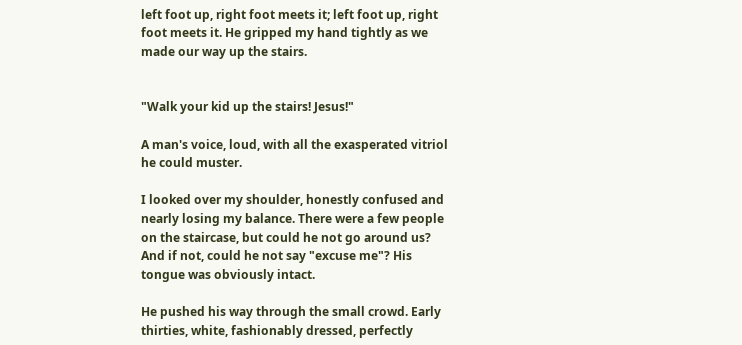left foot up, right foot meets it; left foot up, right foot meets it. He gripped my hand tightly as we made our way up the stairs.


"Walk your kid up the stairs! Jesus!"

A man's voice, loud, with all the exasperated vitriol he could muster.

I looked over my shoulder, honestly confused and nearly losing my balance. There were a few people on the staircase, but could he not go around us? And if not, could he not say "excuse me"? His tongue was obviously intact.

He pushed his way through the small crowd. Early thirties, white, fashionably dressed, perfectly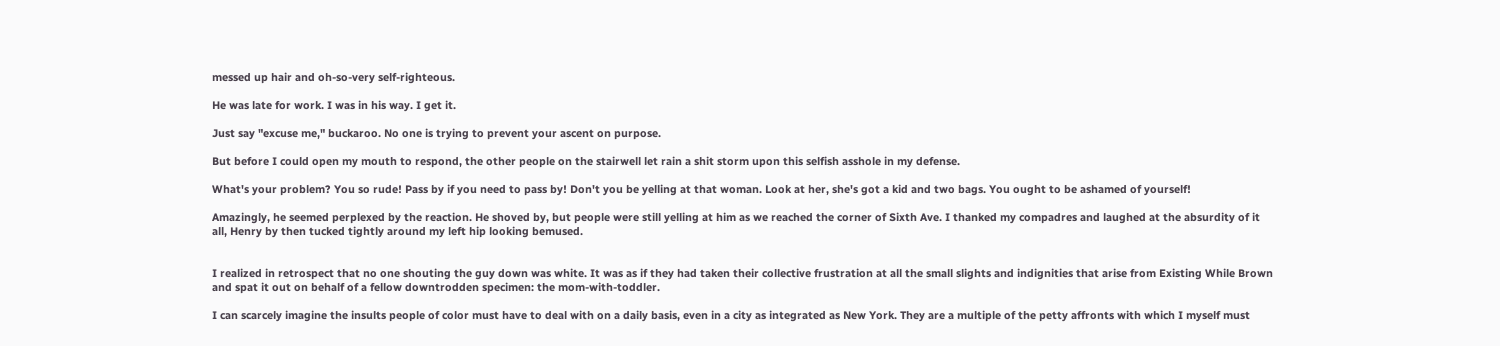messed up hair and oh-so-very self-righteous.

He was late for work. I was in his way. I get it.

Just say "excuse me," buckaroo. No one is trying to prevent your ascent on purpose.

But before I could open my mouth to respond, the other people on the stairwell let rain a shit storm upon this selfish asshole in my defense.

What's your problem? You so rude! Pass by if you need to pass by! Don't you be yelling at that woman. Look at her, she's got a kid and two bags. You ought to be ashamed of yourself!

Amazingly, he seemed perplexed by the reaction. He shoved by, but people were still yelling at him as we reached the corner of Sixth Ave. I thanked my compadres and laughed at the absurdity of it all, Henry by then tucked tightly around my left hip looking bemused.


I realized in retrospect that no one shouting the guy down was white. It was as if they had taken their collective frustration at all the small slights and indignities that arise from Existing While Brown and spat it out on behalf of a fellow downtrodden specimen: the mom-with-toddler.

I can scarcely imagine the insults people of color must have to deal with on a daily basis, even in a city as integrated as New York. They are a multiple of the petty affronts with which I myself must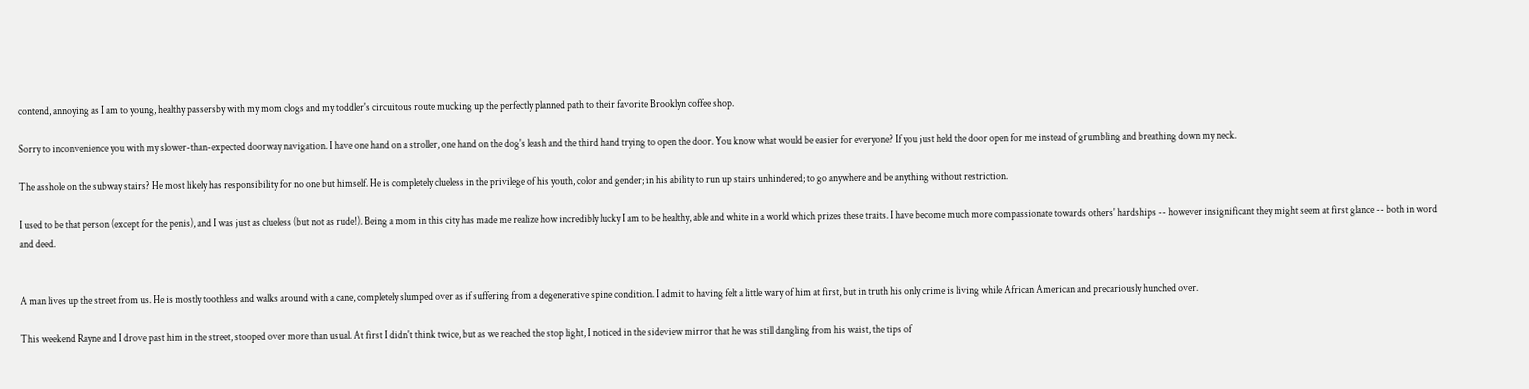contend, annoying as I am to young, healthy passersby with my mom clogs and my toddler's circuitous route mucking up the perfectly planned path to their favorite Brooklyn coffee shop.

Sorry to inconvenience you with my slower-than-expected doorway navigation. I have one hand on a stroller, one hand on the dog's leash and the third hand trying to open the door. You know what would be easier for everyone? If you just held the door open for me instead of grumbling and breathing down my neck.

The asshole on the subway stairs? He most likely has responsibility for no one but himself. He is completely clueless in the privilege of his youth, color and gender; in his ability to run up stairs unhindered; to go anywhere and be anything without restriction.

I used to be that person (except for the penis), and I was just as clueless (but not as rude!). Being a mom in this city has made me realize how incredibly lucky I am to be healthy, able and white in a world which prizes these traits. I have become much more compassionate towards others' hardships -- however insignificant they might seem at first glance -- both in word and deed.


A man lives up the street from us. He is mostly toothless and walks around with a cane, completely slumped over as if suffering from a degenerative spine condition. I admit to having felt a little wary of him at first, but in truth his only crime is living while African American and precariously hunched over.

This weekend Rayne and I drove past him in the street, stooped over more than usual. At first I didn't think twice, but as we reached the stop light, I noticed in the sideview mirror that he was still dangling from his waist, the tips of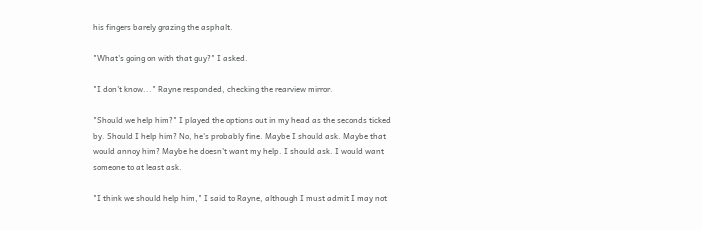his fingers barely grazing the asphalt.

"What's going on with that guy?" I asked.

"I don't know..." Rayne responded, checking the rearview mirror.

"Should we help him?" I played the options out in my head as the seconds ticked by. Should I help him? No, he's probably fine. Maybe I should ask. Maybe that would annoy him? Maybe he doesn't want my help. I should ask. I would want someone to at least ask.

"I think we should help him," I said to Rayne, although I must admit I may not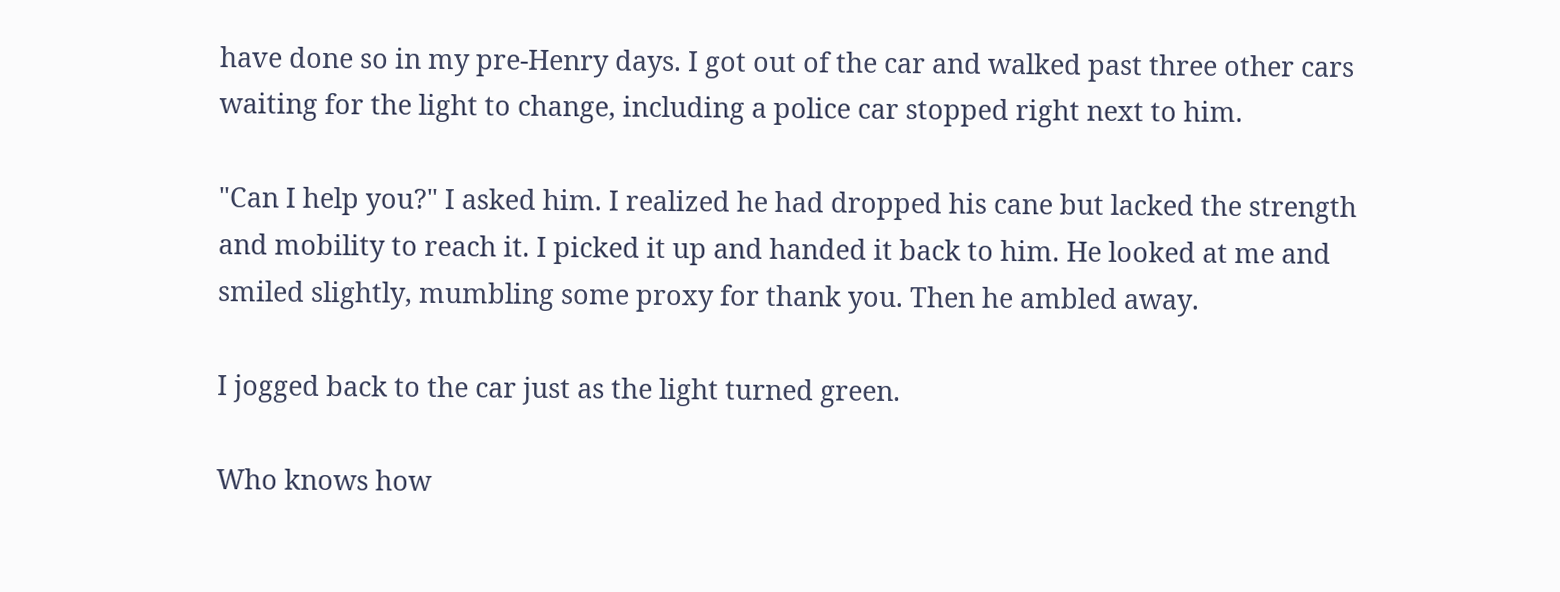have done so in my pre-Henry days. I got out of the car and walked past three other cars waiting for the light to change, including a police car stopped right next to him.

"Can I help you?" I asked him. I realized he had dropped his cane but lacked the strength and mobility to reach it. I picked it up and handed it back to him. He looked at me and smiled slightly, mumbling some proxy for thank you. Then he ambled away.

I jogged back to the car just as the light turned green.

Who knows how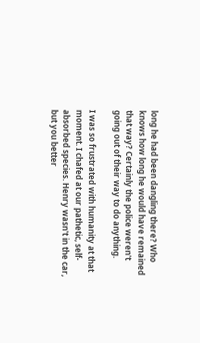long he had been dangling there? Who knows how long he would have remained that way? Certainly the police weren't going out of their way to do anything.

I was so frustrated with humanity at that moment. I chafed at our pathetic, self-absorbed species. Henry wasn't in the car, but you better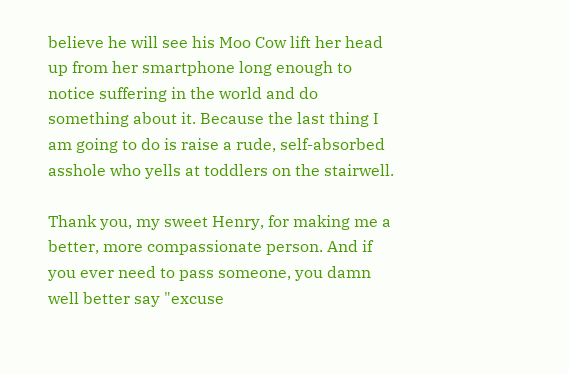believe he will see his Moo Cow lift her head up from her smartphone long enough to notice suffering in the world and do something about it. Because the last thing I am going to do is raise a rude, self-absorbed asshole who yells at toddlers on the stairwell.

Thank you, my sweet Henry, for making me a better, more compassionate person. And if you ever need to pass someone, you damn well better say "excuse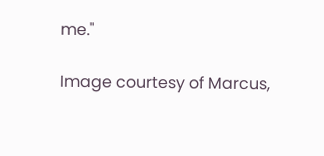me."

Image courtesy of Marcus,